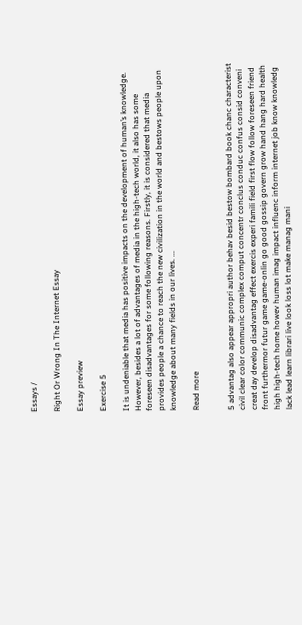Essays /

Right Or Wrong In The Internet Essay

Essay preview

Exercise 5

It is undeniable that media has positive impacts on the development of human’s knowledge. However, besides a lot of advantages of media in the high-tech world, it also has some foreseen disadvantages for some following reasons. Firstly, it is considered that media provides people a chance to reach the new civilization in the world and bestows people upon knowledge about many fields in our lives. ...

Read more


5 advantag also appear appropri author behav besid bestow bombard book chanc characterist civil clear color communic complex comput concentr conclus conduc confus consid conveni creat day develop disadvantag effect exercis experi famili field first flow follow foreseen friend front furthermor futur game game-onlin go good gossip govern grow hand hang hard health high high-tech home howev human imag impact influenc inform internet job know knowledg lack lead learn librari live look loss lot make manag mani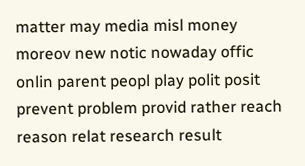matter may media misl money moreov new notic nowaday offic onlin parent peopl play polit posit prevent problem provid rather reach reason relat research result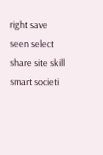right save seen select share site skill smart societi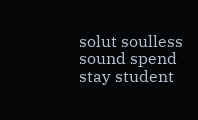solut soulless sound spend stay student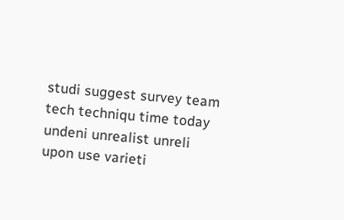studi suggest survey team tech techniqu time today undeni unrealist unreli upon use varieti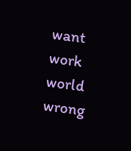want work world wrong